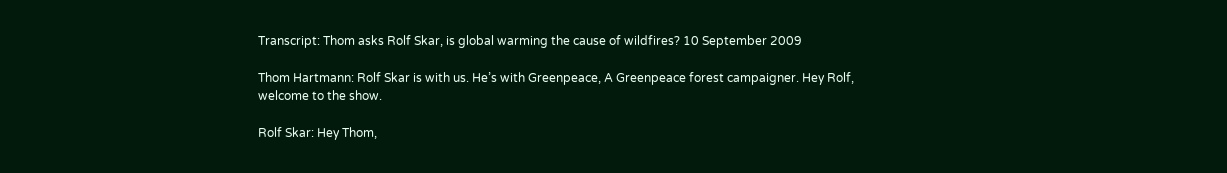Transcript: Thom asks Rolf Skar, is global warming the cause of wildfires? 10 September 2009

Thom Hartmann: Rolf Skar is with us. He’s with Greenpeace, A Greenpeace forest campaigner. Hey Rolf, welcome to the show.

Rolf Skar: Hey Thom,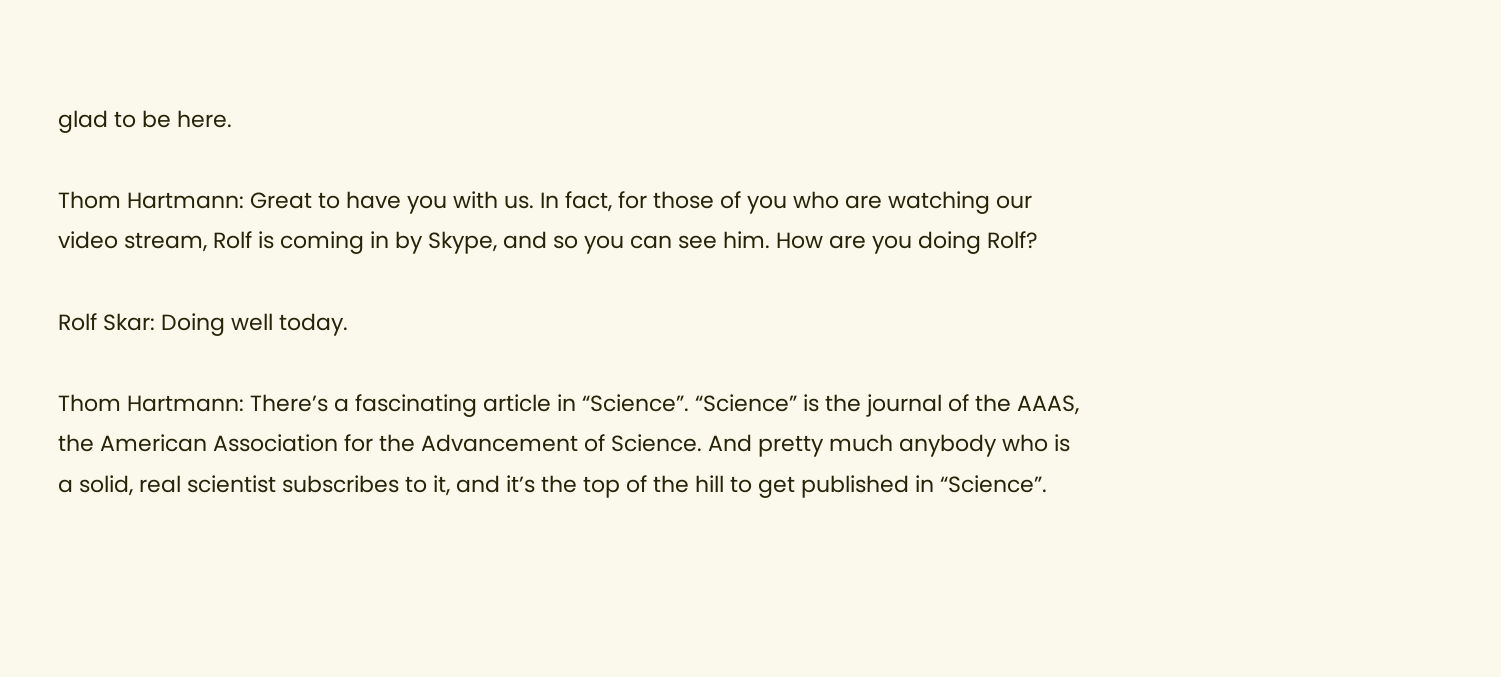glad to be here.

Thom Hartmann: Great to have you with us. In fact, for those of you who are watching our video stream, Rolf is coming in by Skype, and so you can see him. How are you doing Rolf?

Rolf Skar: Doing well today.

Thom Hartmann: There’s a fascinating article in “Science”. “Science” is the journal of the AAAS, the American Association for the Advancement of Science. And pretty much anybody who is a solid, real scientist subscribes to it, and it’s the top of the hill to get published in “Science”.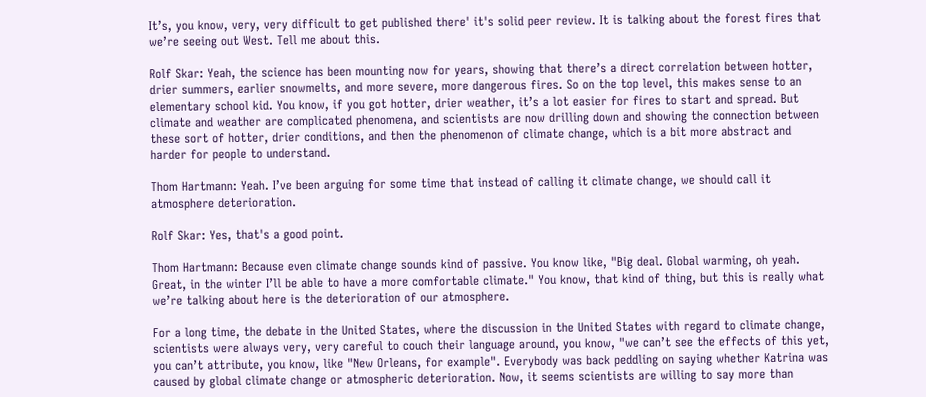It’s, you know, very, very difficult to get published there' it's solid peer review. It is talking about the forest fires that we’re seeing out West. Tell me about this.

Rolf Skar: Yeah, the science has been mounting now for years, showing that there’s a direct correlation between hotter, drier summers, earlier snowmelts, and more severe, more dangerous fires. So on the top level, this makes sense to an elementary school kid. You know, if you got hotter, drier weather, it’s a lot easier for fires to start and spread. But climate and weather are complicated phenomena, and scientists are now drilling down and showing the connection between these sort of hotter, drier conditions, and then the phenomenon of climate change, which is a bit more abstract and harder for people to understand.

Thom Hartmann: Yeah. I’ve been arguing for some time that instead of calling it climate change, we should call it atmosphere deterioration.

Rolf Skar: Yes, that's a good point.

Thom Hartmann: Because even climate change sounds kind of passive. You know like, "Big deal. Global warming, oh yeah. Great, in the winter I’ll be able to have a more comfortable climate." You know, that kind of thing, but this is really what we’re talking about here is the deterioration of our atmosphere.

For a long time, the debate in the United States, where the discussion in the United States with regard to climate change, scientists were always very, very careful to couch their language around, you know, "we can’t see the effects of this yet, you can’t attribute, you know, like "New Orleans, for example". Everybody was back peddling on saying whether Katrina was caused by global climate change or atmospheric deterioration. Now, it seems scientists are willing to say more than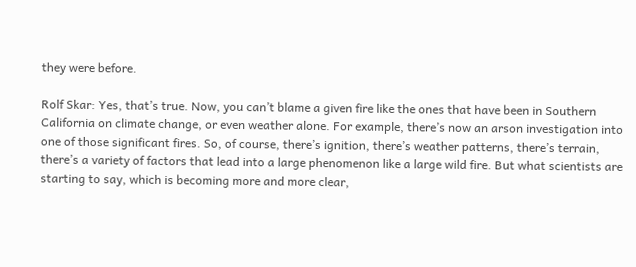they were before.

Rolf Skar: Yes, that’s true. Now, you can’t blame a given fire like the ones that have been in Southern California on climate change, or even weather alone. For example, there’s now an arson investigation into one of those significant fires. So, of course, there’s ignition, there’s weather patterns, there’s terrain, there’s a variety of factors that lead into a large phenomenon like a large wild fire. But what scientists are starting to say, which is becoming more and more clear,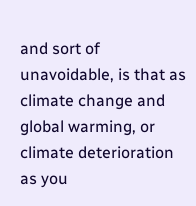and sort of unavoidable, is that as climate change and global warming, or climate deterioration as you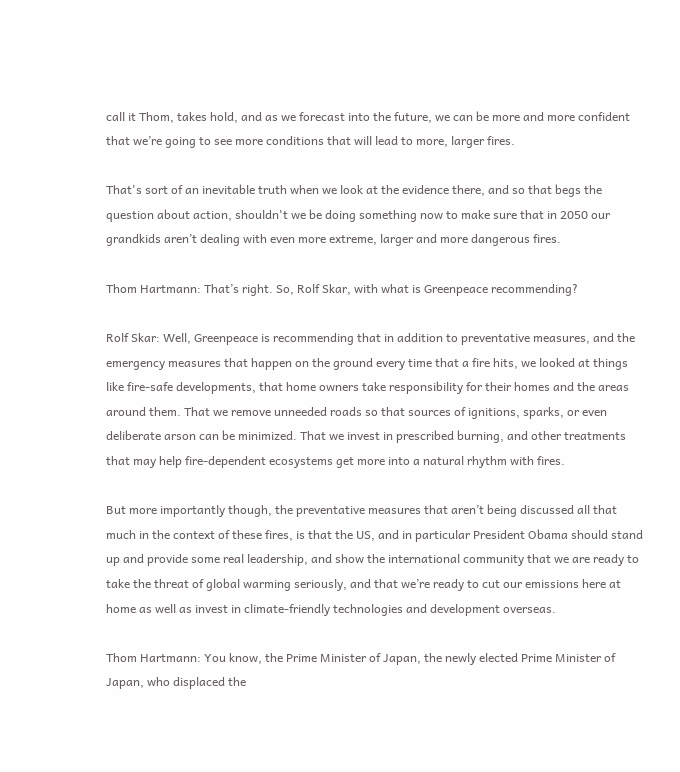call it Thom, takes hold, and as we forecast into the future, we can be more and more confident that we’re going to see more conditions that will lead to more, larger fires.

That's sort of an inevitable truth when we look at the evidence there, and so that begs the question about action, shouldn't we be doing something now to make sure that in 2050 our grandkids aren’t dealing with even more extreme, larger and more dangerous fires.

Thom Hartmann: That’s right. So, Rolf Skar, with what is Greenpeace recommending?

Rolf Skar: Well, Greenpeace is recommending that in addition to preventative measures, and the emergency measures that happen on the ground every time that a fire hits, we looked at things like fire-safe developments, that home owners take responsibility for their homes and the areas around them. That we remove unneeded roads so that sources of ignitions, sparks, or even deliberate arson can be minimized. That we invest in prescribed burning, and other treatments that may help fire-dependent ecosystems get more into a natural rhythm with fires.

But more importantly though, the preventative measures that aren’t being discussed all that much in the context of these fires, is that the US, and in particular President Obama should stand up and provide some real leadership, and show the international community that we are ready to take the threat of global warming seriously, and that we’re ready to cut our emissions here at home as well as invest in climate-friendly technologies and development overseas.

Thom Hartmann: You know, the Prime Minister of Japan, the newly elected Prime Minister of Japan, who displaced the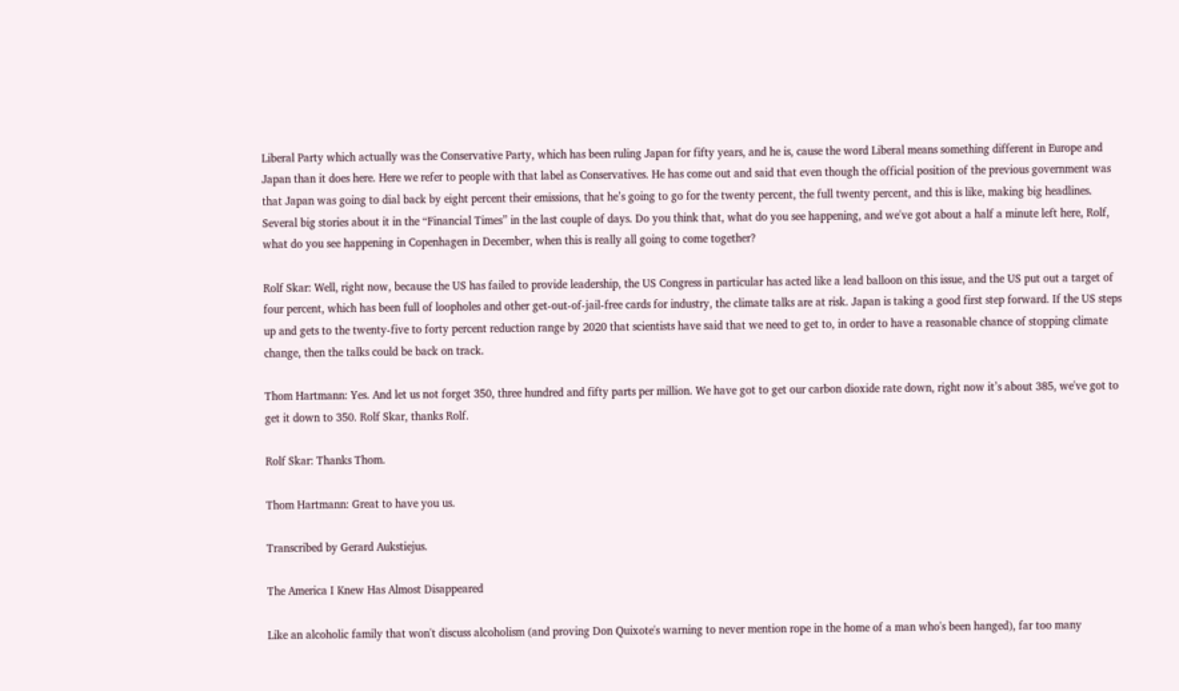Liberal Party which actually was the Conservative Party, which has been ruling Japan for fifty years, and he is, cause the word Liberal means something different in Europe and Japan than it does here. Here we refer to people with that label as Conservatives. He has come out and said that even though the official position of the previous government was that Japan was going to dial back by eight percent their emissions, that he’s going to go for the twenty percent, the full twenty percent, and this is like, making big headlines. Several big stories about it in the “Financial Times” in the last couple of days. Do you think that, what do you see happening, and we've got about a half a minute left here, Rolf, what do you see happening in Copenhagen in December, when this is really all going to come together?

Rolf Skar: Well, right now, because the US has failed to provide leadership, the US Congress in particular has acted like a lead balloon on this issue, and the US put out a target of four percent, which has been full of loopholes and other get-out-of-jail-free cards for industry, the climate talks are at risk. Japan is taking a good first step forward. If the US steps up and gets to the twenty-five to forty percent reduction range by 2020 that scientists have said that we need to get to, in order to have a reasonable chance of stopping climate change, then the talks could be back on track.

Thom Hartmann: Yes. And let us not forget 350, three hundred and fifty parts per million. We have got to get our carbon dioxide rate down, right now it’s about 385, we've got to get it down to 350. Rolf Skar, thanks Rolf.

Rolf Skar: Thanks Thom.

Thom Hartmann: Great to have you us.

Transcribed by Gerard Aukstiejus.

The America I Knew Has Almost Disappeared

Like an alcoholic family that won't discuss alcoholism (and proving Don Quixote's warning to never mention rope in the home of a man who's been hanged), far too many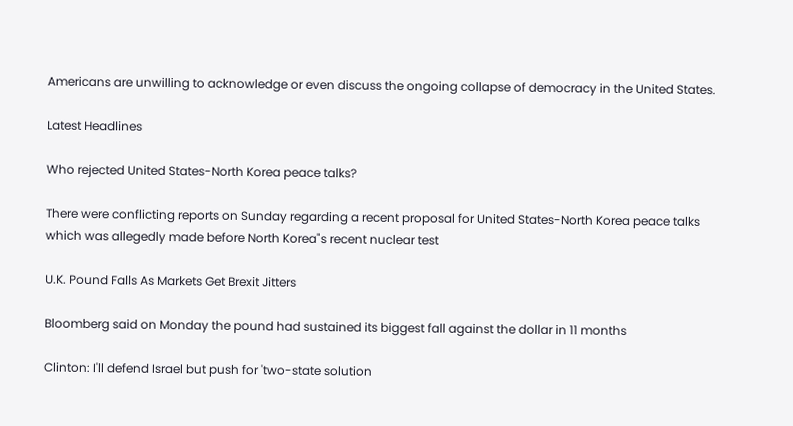Americans are unwilling to acknowledge or even discuss the ongoing collapse of democracy in the United States.

Latest Headlines

Who rejected United States-North Korea peace talks?

There were conflicting reports on Sunday regarding a recent proposal for United States-North Korea peace talks which was allegedly made before North Korea"s recent nuclear test

U.K. Pound Falls As Markets Get Brexit Jitters

Bloomberg said on Monday the pound had sustained its biggest fall against the dollar in 11 months

Clinton: I'll defend Israel but push for 'two-state solution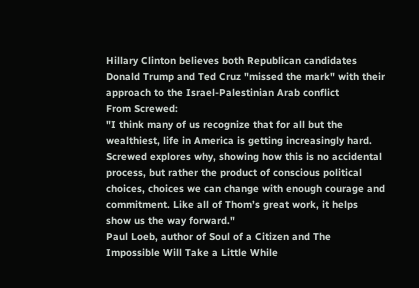Hillary Clinton believes both Republican candidates Donald Trump and Ted Cruz "missed the mark" with their approach to the Israel-Palestinian Arab conflict
From Screwed:
"I think many of us recognize that for all but the wealthiest, life in America is getting increasingly hard. Screwed explores why, showing how this is no accidental process, but rather the product of conscious political choices, choices we can change with enough courage and commitment. Like all of Thom’s great work, it helps show us the way forward."
Paul Loeb, author of Soul of a Citizen and The Impossible Will Take a Little While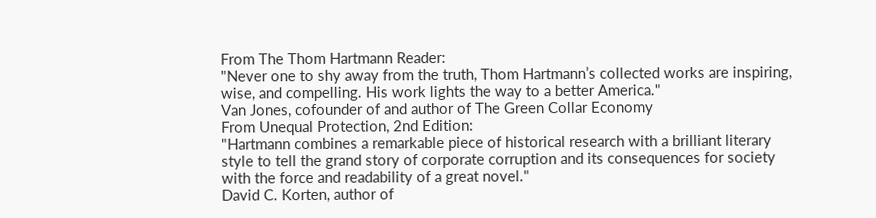From The Thom Hartmann Reader:
"Never one to shy away from the truth, Thom Hartmann’s collected works are inspiring, wise, and compelling. His work lights the way to a better America."
Van Jones, cofounder of and author of The Green Collar Economy
From Unequal Protection, 2nd Edition:
"Hartmann combines a remarkable piece of historical research with a brilliant literary style to tell the grand story of corporate corruption and its consequences for society with the force and readability of a great novel."
David C. Korten, author of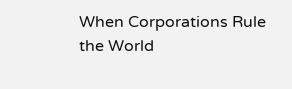When Corporations Rule the World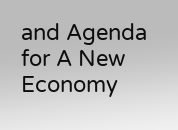and Agenda for A New Economy